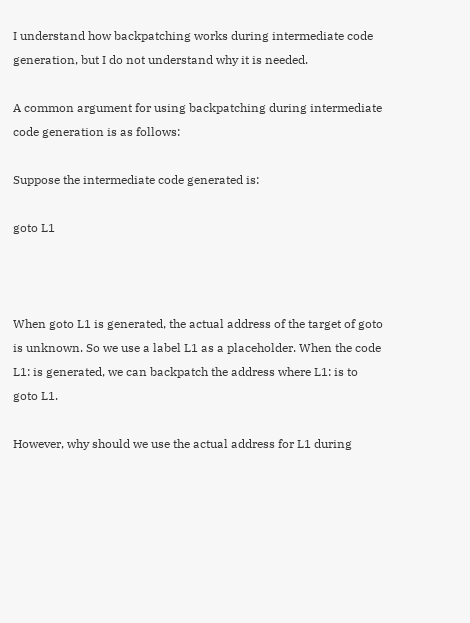I understand how backpatching works during intermediate code generation, but I do not understand why it is needed.

A common argument for using backpatching during intermediate code generation is as follows:

Suppose the intermediate code generated is:

goto L1



When goto L1 is generated, the actual address of the target of goto is unknown. So we use a label L1 as a placeholder. When the code L1: is generated, we can backpatch the address where L1: is to goto L1.

However, why should we use the actual address for L1 during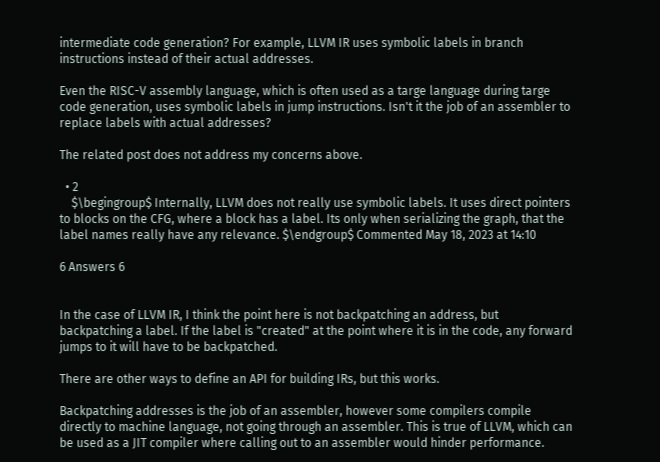intermediate code generation? For example, LLVM IR uses symbolic labels in branch instructions instead of their actual addresses.

Even the RISC-V assembly language, which is often used as a targe language during targe code generation, uses symbolic labels in jump instructions. Isn't it the job of an assembler to replace labels with actual addresses?

The related post does not address my concerns above.

  • 2
    $\begingroup$ Internally, LLVM does not really use symbolic labels. It uses direct pointers to blocks on the CFG, where a block has a label. Its only when serializing the graph, that the label names really have any relevance. $\endgroup$ Commented May 18, 2023 at 14:10

6 Answers 6


In the case of LLVM IR, I think the point here is not backpatching an address, but backpatching a label. If the label is "created" at the point where it is in the code, any forward jumps to it will have to be backpatched.

There are other ways to define an API for building IRs, but this works.

Backpatching addresses is the job of an assembler, however some compilers compile directly to machine language, not going through an assembler. This is true of LLVM, which can be used as a JIT compiler where calling out to an assembler would hinder performance.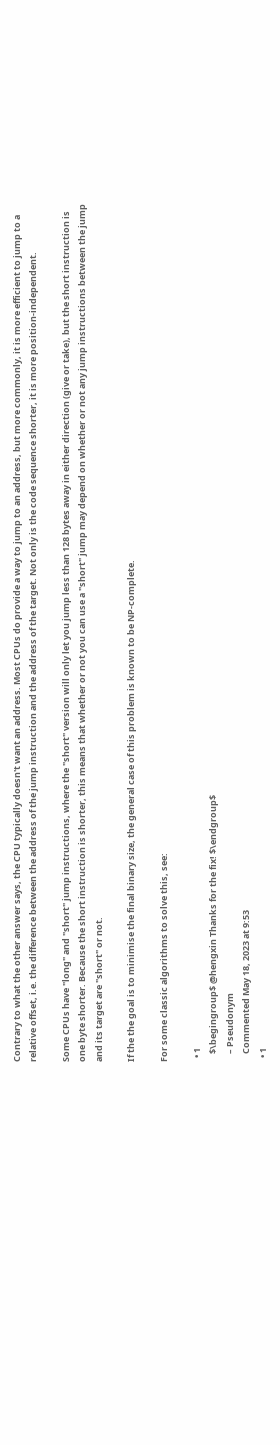Contrary to what the other answer says, the CPU typically doesn't want an address. Most CPUs do provide a way to jump to an address, but more commonly, it is more efficient to jump to a relative offset, i.e. the difference between the address of the jump instruction and the address of the target. Not only is the code sequence shorter, it is more position-independent.

Some CPUs have "long" and "short" jump instructions, where the "short" version will only let you jump less than 128 bytes away in either direction (give or take), but the short instruction is one byte shorter. Because the short instruction is shorter, this means that whether or not you can use a "short" jump may depend on whether or not any jump instructions between the jump and its target are "short" or not.

If the the goal is to minimise the final binary size, the general case of this problem is known to be NP-complete.

For some classic algorithms to solve this, see:

  • 1
    $\begingroup$ @hengxin Thanks for the fix! $\endgroup$
    – Pseudonym
    Commented May 18, 2023 at 9:53
  • 1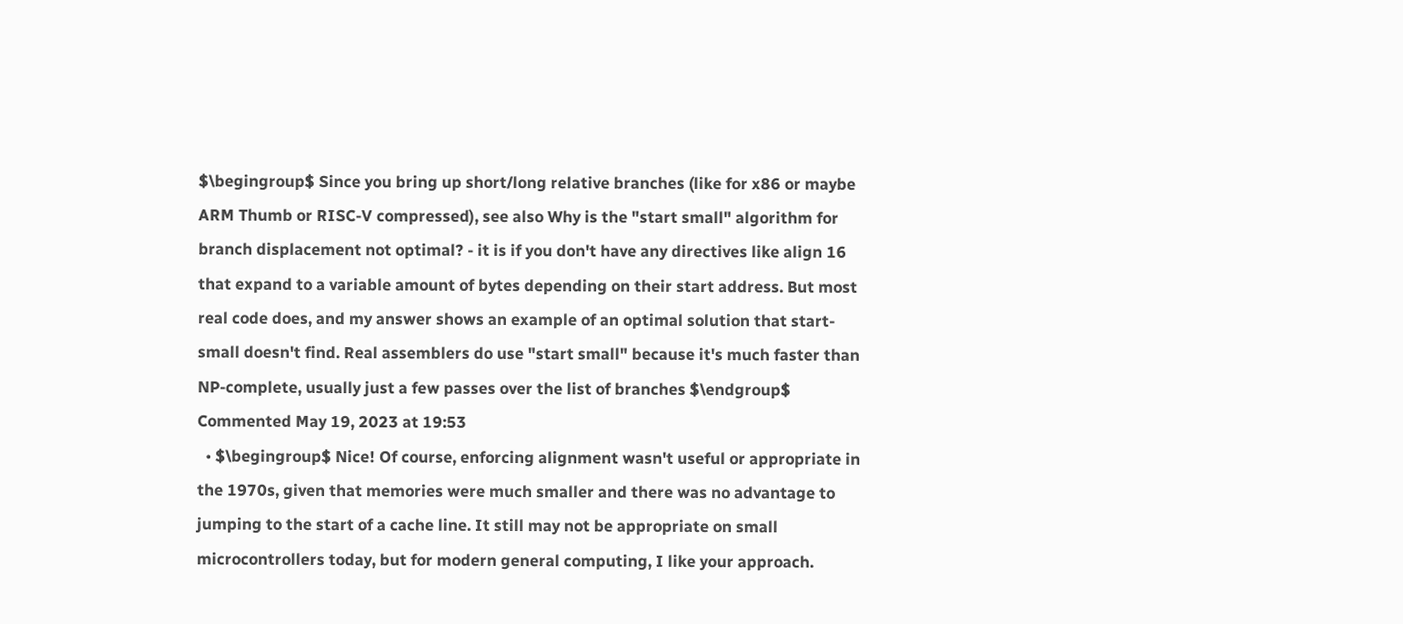$\begingroup$ Since you bring up short/long relative branches (like for x86 or maybe ARM Thumb or RISC-V compressed), see also Why is the "start small" algorithm for branch displacement not optimal? - it is if you don't have any directives like align 16 that expand to a variable amount of bytes depending on their start address. But most real code does, and my answer shows an example of an optimal solution that start-small doesn't find. Real assemblers do use "start small" because it's much faster than NP-complete, usually just a few passes over the list of branches $\endgroup$ Commented May 19, 2023 at 19:53
  • $\begingroup$ Nice! Of course, enforcing alignment wasn't useful or appropriate in the 1970s, given that memories were much smaller and there was no advantage to jumping to the start of a cache line. It still may not be appropriate on small microcontrollers today, but for modern general computing, I like your approach.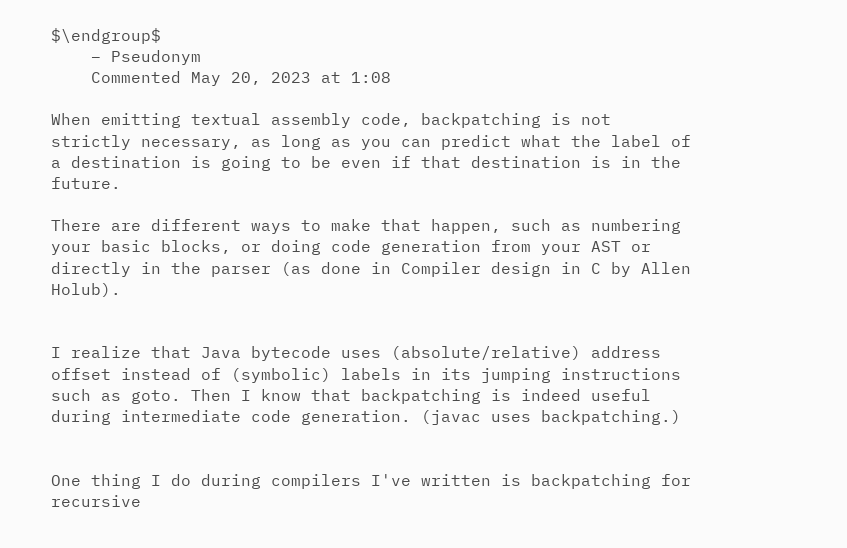$\endgroup$
    – Pseudonym
    Commented May 20, 2023 at 1:08

When emitting textual assembly code, backpatching is not strictly necessary, as long as you can predict what the label of a destination is going to be even if that destination is in the future.

There are different ways to make that happen, such as numbering your basic blocks, or doing code generation from your AST or directly in the parser (as done in Compiler design in C by Allen Holub).


I realize that Java bytecode uses (absolute/relative) address offset instead of (symbolic) labels in its jumping instructions such as goto. Then I know that backpatching is indeed useful during intermediate code generation. (javac uses backpatching.)


One thing I do during compilers I've written is backpatching for recursive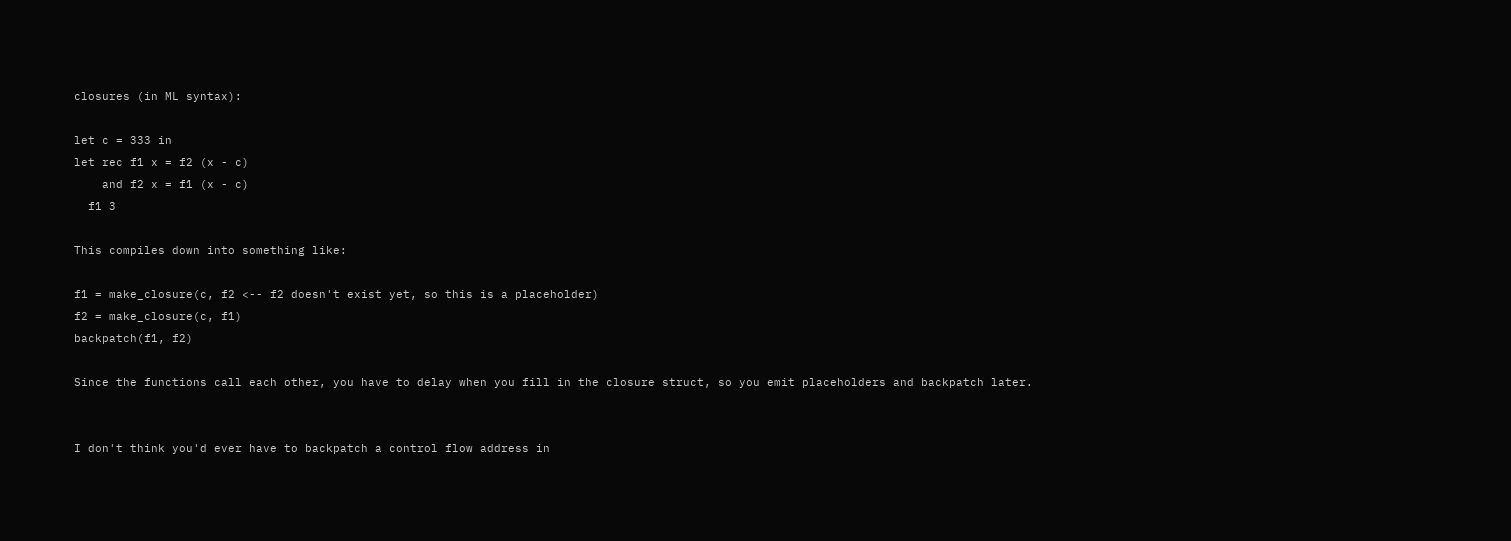closures (in ML syntax):

let c = 333 in
let rec f1 x = f2 (x - c)
    and f2 x = f1 (x - c)
  f1 3

This compiles down into something like:

f1 = make_closure(c, f2 <-- f2 doesn't exist yet, so this is a placeholder)
f2 = make_closure(c, f1)
backpatch(f1, f2)

Since the functions call each other, you have to delay when you fill in the closure struct, so you emit placeholders and backpatch later.


I don't think you'd ever have to backpatch a control flow address in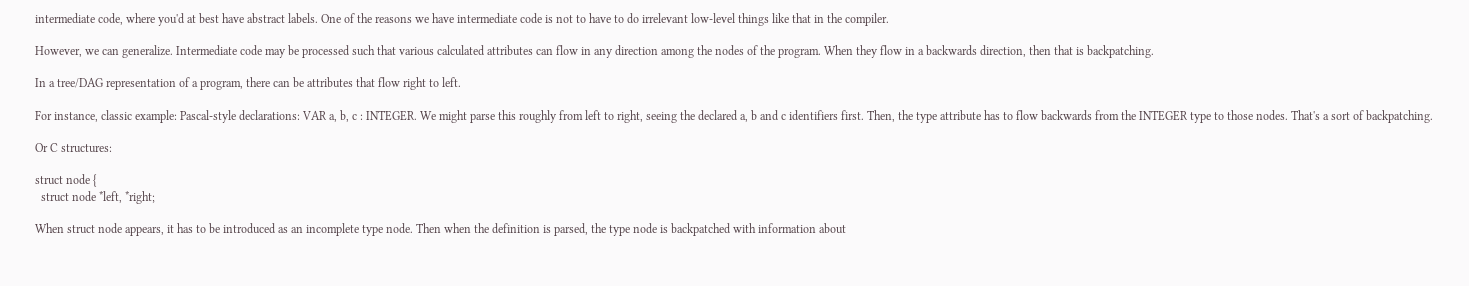intermediate code, where you'd at best have abstract labels. One of the reasons we have intermediate code is not to have to do irrelevant low-level things like that in the compiler.

However, we can generalize. Intermediate code may be processed such that various calculated attributes can flow in any direction among the nodes of the program. When they flow in a backwards direction, then that is backpatching.

In a tree/DAG representation of a program, there can be attributes that flow right to left.

For instance, classic example: Pascal-style declarations: VAR a, b, c : INTEGER. We might parse this roughly from left to right, seeing the declared a, b and c identifiers first. Then, the type attribute has to flow backwards from the INTEGER type to those nodes. That's a sort of backpatching.

Or C structures:

struct node {
  struct node *left, *right;

When struct node appears, it has to be introduced as an incomplete type node. Then when the definition is parsed, the type node is backpatched with information about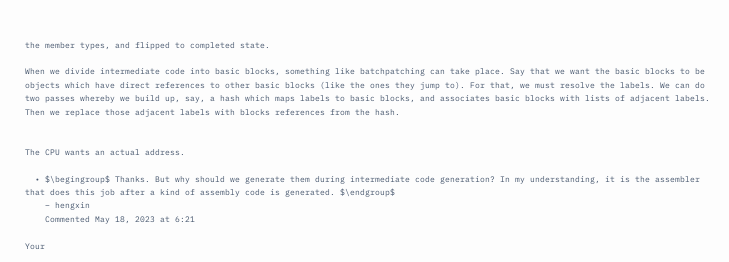the member types, and flipped to completed state.

When we divide intermediate code into basic blocks, something like batchpatching can take place. Say that we want the basic blocks to be objects which have direct references to other basic blocks (like the ones they jump to). For that, we must resolve the labels. We can do two passes whereby we build up, say, a hash which maps labels to basic blocks, and associates basic blocks with lists of adjacent labels. Then we replace those adjacent labels with blocks references from the hash.


The CPU wants an actual address.

  • $\begingroup$ Thanks. But why should we generate them during intermediate code generation? In my understanding, it is the assembler that does this job after a kind of assembly code is generated. $\endgroup$
    – hengxin
    Commented May 18, 2023 at 6:21

Your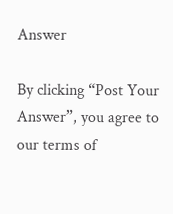Answer

By clicking “Post Your Answer”, you agree to our terms of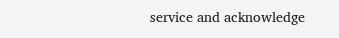service and acknowledge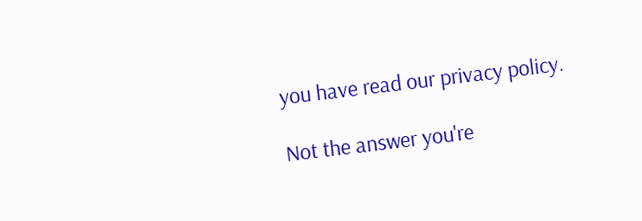you have read our privacy policy.

Not the answer you're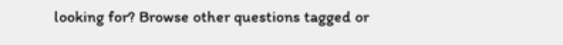looking for? Browse other questions tagged or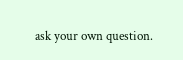ask your own question.